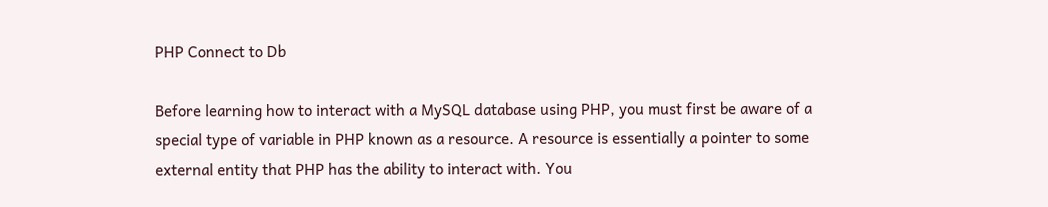PHP Connect to Db

Before learning how to interact with a MySQL database using PHP, you must first be aware of a special type of variable in PHP known as a resource. A resource is essentially a pointer to some external entity that PHP has the ability to interact with. You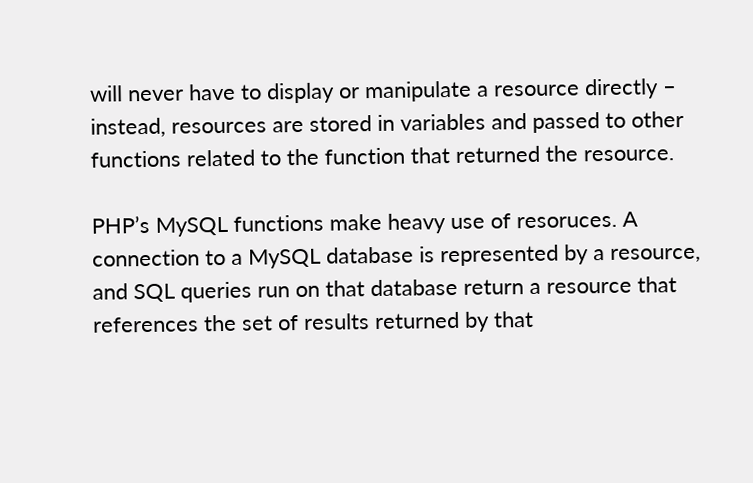will never have to display or manipulate a resource directly – instead, resources are stored in variables and passed to other functions related to the function that returned the resource.

PHP’s MySQL functions make heavy use of resoruces. A connection to a MySQL database is represented by a resource, and SQL queries run on that database return a resource that references the set of results returned by that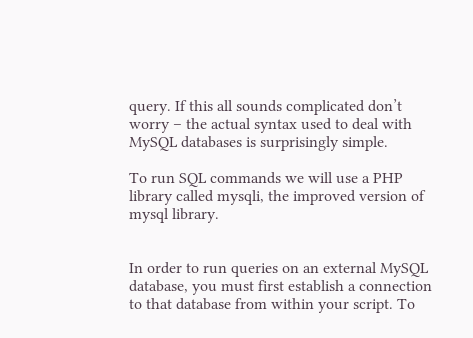query. If this all sounds complicated don’t worry – the actual syntax used to deal with MySQL databases is surprisingly simple.

To run SQL commands we will use a PHP library called mysqli, the improved version of mysql library.


In order to run queries on an external MySQL database, you must first establish a connection to that database from within your script. To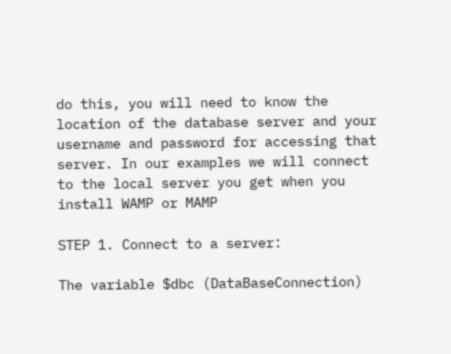do this, you will need to know the location of the database server and your username and password for accessing that server. In our examples we will connect to the local server you get when you install WAMP or MAMP

STEP 1. Connect to a server:

The variable $dbc (DataBaseConnection)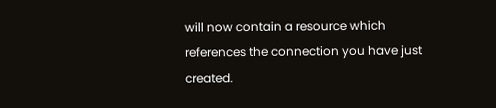will now contain a resource which references the connection you have just created.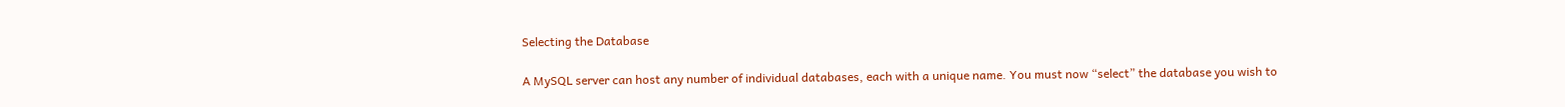Selecting the Database

A MySQL server can host any number of individual databases, each with a unique name. You must now “select” the database you wish to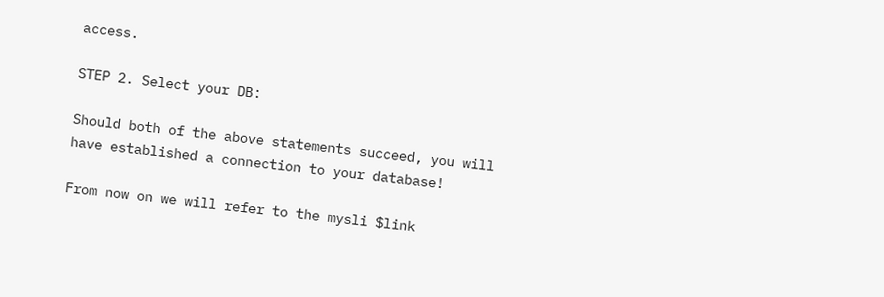access.

STEP 2. Select your DB:

Should both of the above statements succeed, you will have established a connection to your database!

From now on we will refer to the mysli $link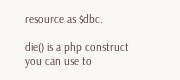resource as $dbc.

die() is a php construct you can use to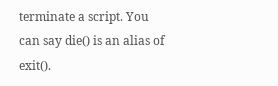terminate a script. You can say die() is an alias of exit().